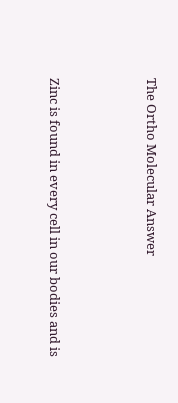The Ortho Molecular Answer





Zinc is found in every cell in our bodies and is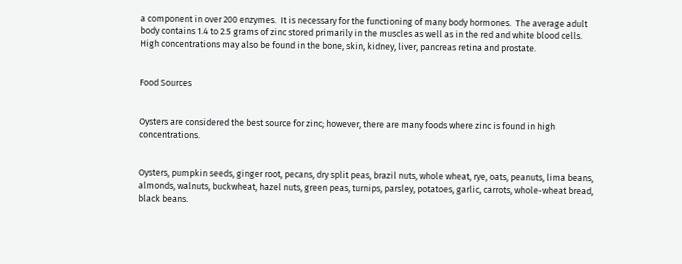a component in over 200 enzymes.  It is necessary for the functioning of many body hormones.  The average adult body contains 1.4 to 2.5 grams of zinc stored primarily in the muscles as well as in the red and white blood cells.  High concentrations may also be found in the bone, skin, kidney, liver, pancreas retina and prostate.


Food Sources


Oysters are considered the best source for zinc; however, there are many foods where zinc is found in high concentrations.


Oysters, pumpkin seeds, ginger root, pecans, dry split peas, brazil nuts, whole wheat, rye, oats, peanuts, lima beans, almonds, walnuts, buckwheat, hazel nuts, green peas, turnips, parsley, potatoes, garlic, carrots, whole-wheat bread, black beans.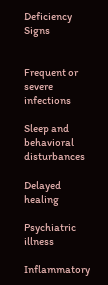Deficiency Signs


Frequent or severe infections

Sleep and behavioral disturbances

Delayed healing

Psychiatric illness

Inflammatory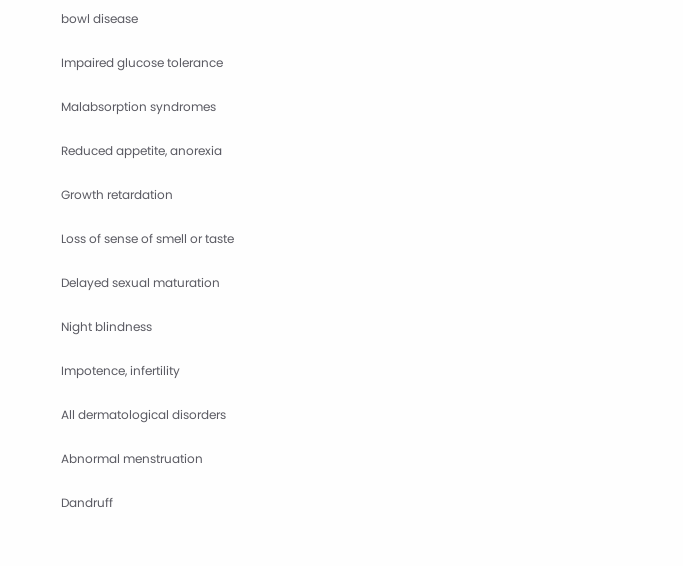bowl disease

Impaired glucose tolerance

Malabsorption syndromes

Reduced appetite, anorexia

Growth retardation

Loss of sense of smell or taste

Delayed sexual maturation

Night blindness

Impotence, infertility

All dermatological disorders

Abnormal menstruation

Dandruff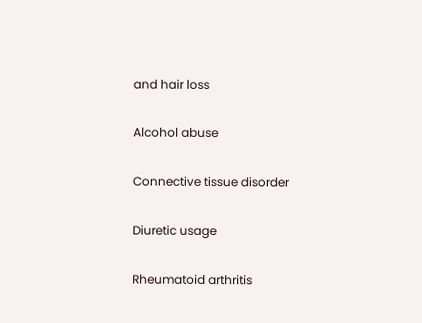and hair loss

Alcohol abuse

Connective tissue disorder

Diuretic usage

Rheumatoid arthritis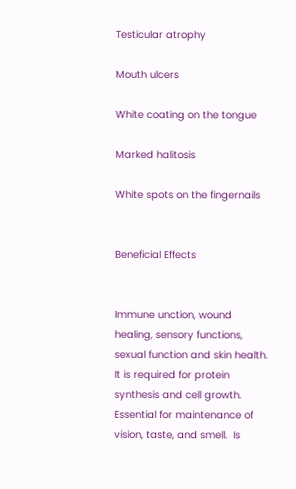Testicular atrophy

Mouth ulcers

White coating on the tongue

Marked halitosis

White spots on the fingernails


Beneficial Effects


Immune unction, wound healing, sensory functions, sexual function and skin health.  It is required for protein synthesis and cell growth.  Essential for maintenance of vision, taste, and smell.  Is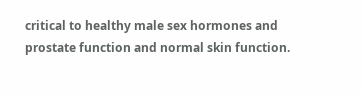critical to healthy male sex hormones and prostate function and normal skin function.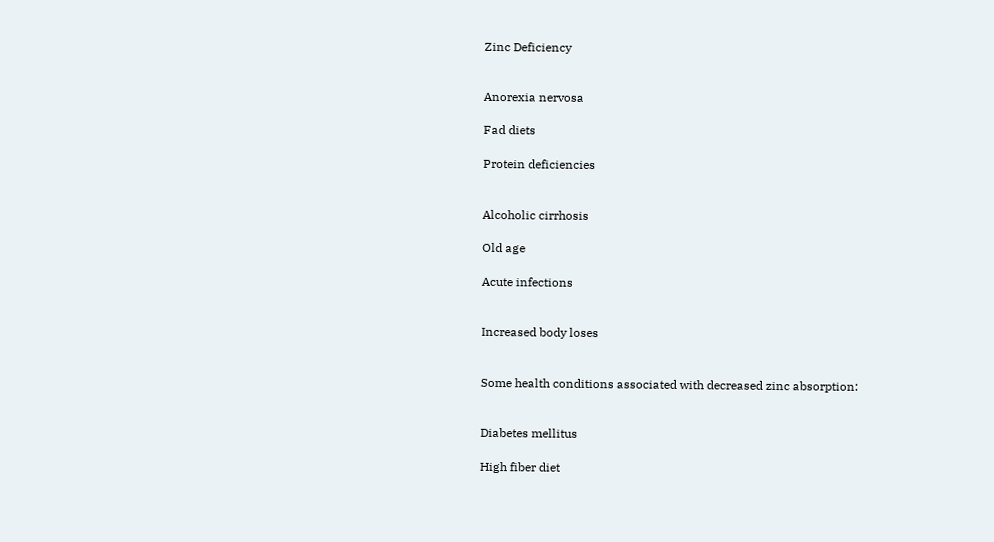Zinc Deficiency


Anorexia nervosa

Fad diets

Protein deficiencies


Alcoholic cirrhosis

Old age

Acute infections


Increased body loses


Some health conditions associated with decreased zinc absorption:


Diabetes mellitus

High fiber diet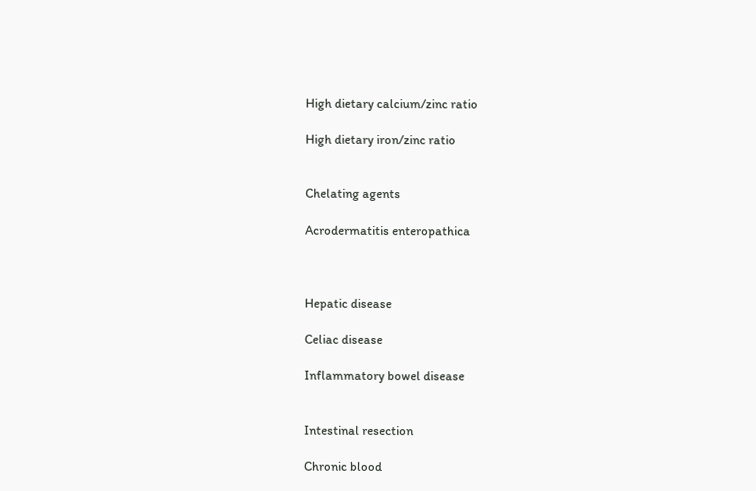High dietary calcium/zinc ratio

High dietary iron/zinc ratio


Chelating agents

Acrodermatitis enteropathica



Hepatic disease

Celiac disease

Inflammatory bowel disease


Intestinal resection

Chronic blood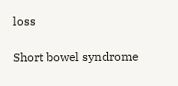loss

Short bowel syndrome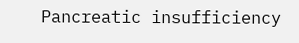Pancreatic insufficiency